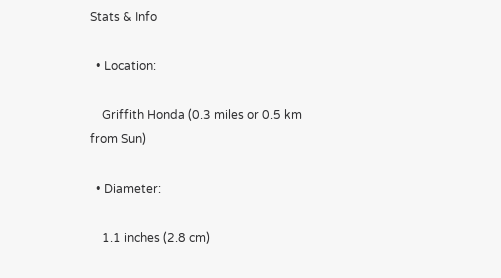Stats & Info

  • Location:

    Griffith Honda (0.3 miles or 0.5 km from Sun)

  • Diameter:

    1.1 inches (2.8 cm)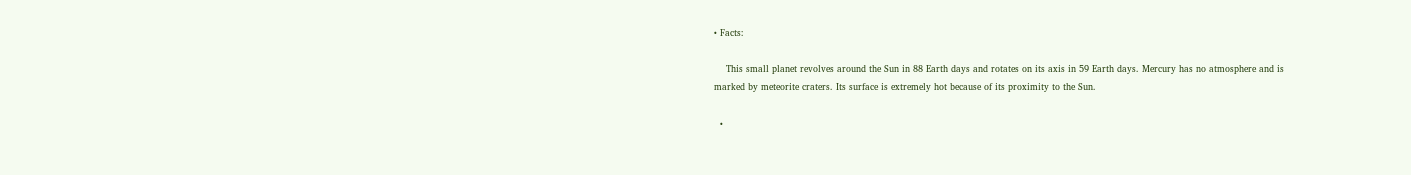• Facts:

    This small planet revolves around the Sun in 88 Earth days and rotates on its axis in 59 Earth days. Mercury has no atmosphere and is marked by meteorite craters. Its surface is extremely hot because of its proximity to the Sun.

  •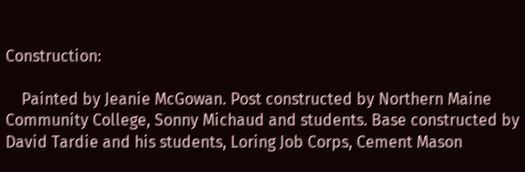Construction:

    Painted by Jeanie McGowan. Post constructed by Northern Maine Community College, Sonny Michaud and students. Base constructed by David Tardie and his students, Loring Job Corps, Cement Mason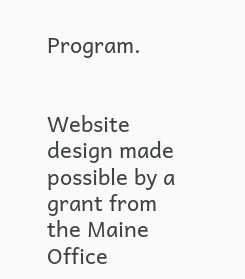Program.


Website design made possible by a grant from the Maine Office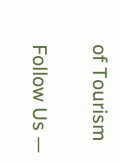of Tourism

Follow Us —